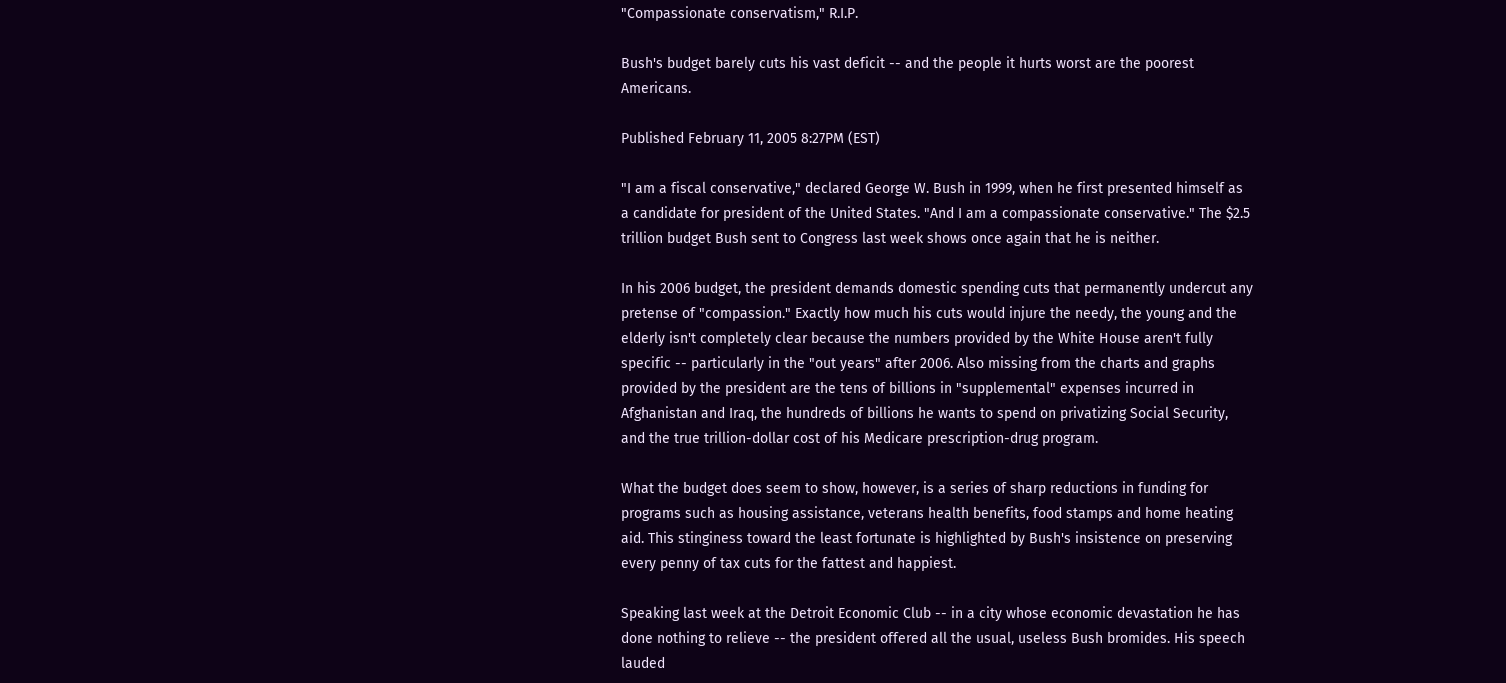"Compassionate conservatism," R.I.P.

Bush's budget barely cuts his vast deficit -- and the people it hurts worst are the poorest Americans.

Published February 11, 2005 8:27PM (EST)

"I am a fiscal conservative," declared George W. Bush in 1999, when he first presented himself as a candidate for president of the United States. "And I am a compassionate conservative." The $2.5 trillion budget Bush sent to Congress last week shows once again that he is neither.

In his 2006 budget, the president demands domestic spending cuts that permanently undercut any pretense of "compassion." Exactly how much his cuts would injure the needy, the young and the elderly isn't completely clear because the numbers provided by the White House aren't fully specific -- particularly in the "out years" after 2006. Also missing from the charts and graphs provided by the president are the tens of billions in "supplemental" expenses incurred in Afghanistan and Iraq, the hundreds of billions he wants to spend on privatizing Social Security, and the true trillion-dollar cost of his Medicare prescription-drug program.

What the budget does seem to show, however, is a series of sharp reductions in funding for programs such as housing assistance, veterans health benefits, food stamps and home heating aid. This stinginess toward the least fortunate is highlighted by Bush's insistence on preserving every penny of tax cuts for the fattest and happiest.

Speaking last week at the Detroit Economic Club -- in a city whose economic devastation he has done nothing to relieve -- the president offered all the usual, useless Bush bromides. His speech lauded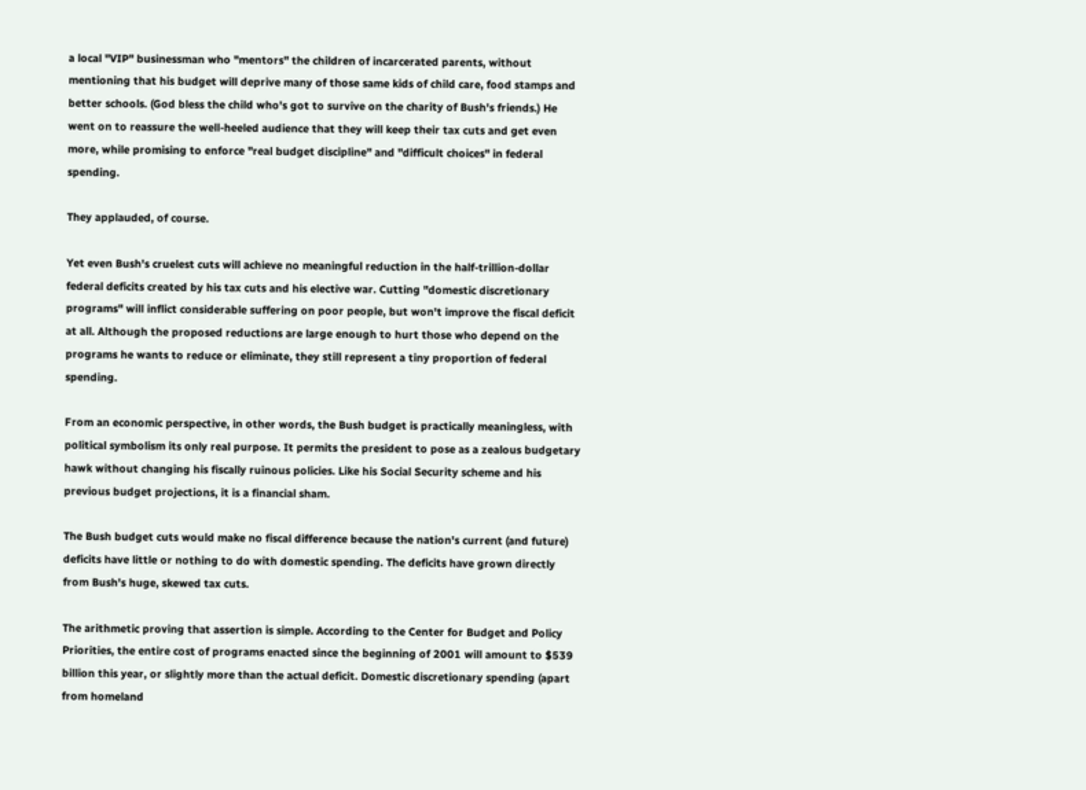a local "VIP" businessman who "mentors" the children of incarcerated parents, without mentioning that his budget will deprive many of those same kids of child care, food stamps and better schools. (God bless the child who's got to survive on the charity of Bush's friends.) He went on to reassure the well-heeled audience that they will keep their tax cuts and get even more, while promising to enforce "real budget discipline" and "difficult choices" in federal spending.

They applauded, of course.

Yet even Bush's cruelest cuts will achieve no meaningful reduction in the half-trillion-dollar federal deficits created by his tax cuts and his elective war. Cutting "domestic discretionary programs" will inflict considerable suffering on poor people, but won't improve the fiscal deficit at all. Although the proposed reductions are large enough to hurt those who depend on the programs he wants to reduce or eliminate, they still represent a tiny proportion of federal spending.

From an economic perspective, in other words, the Bush budget is practically meaningless, with political symbolism its only real purpose. It permits the president to pose as a zealous budgetary hawk without changing his fiscally ruinous policies. Like his Social Security scheme and his previous budget projections, it is a financial sham.

The Bush budget cuts would make no fiscal difference because the nation's current (and future) deficits have little or nothing to do with domestic spending. The deficits have grown directly from Bush's huge, skewed tax cuts.

The arithmetic proving that assertion is simple. According to the Center for Budget and Policy Priorities, the entire cost of programs enacted since the beginning of 2001 will amount to $539 billion this year, or slightly more than the actual deficit. Domestic discretionary spending (apart from homeland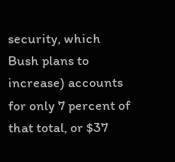security, which Bush plans to increase) accounts for only 7 percent of that total, or $37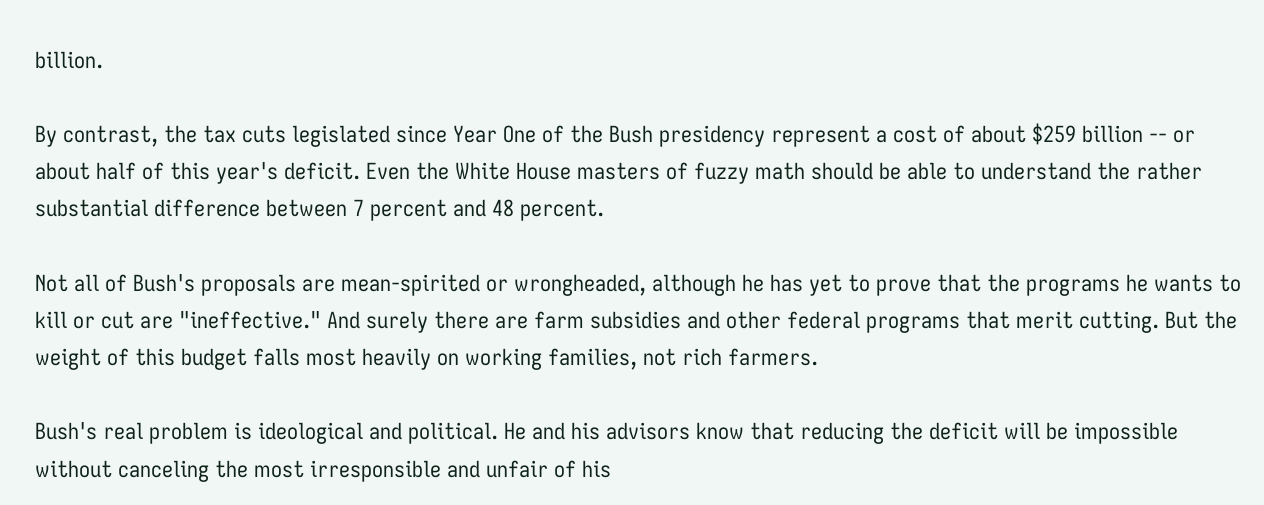billion.

By contrast, the tax cuts legislated since Year One of the Bush presidency represent a cost of about $259 billion -- or about half of this year's deficit. Even the White House masters of fuzzy math should be able to understand the rather substantial difference between 7 percent and 48 percent.

Not all of Bush's proposals are mean-spirited or wrongheaded, although he has yet to prove that the programs he wants to kill or cut are "ineffective." And surely there are farm subsidies and other federal programs that merit cutting. But the weight of this budget falls most heavily on working families, not rich farmers.

Bush's real problem is ideological and political. He and his advisors know that reducing the deficit will be impossible without canceling the most irresponsible and unfair of his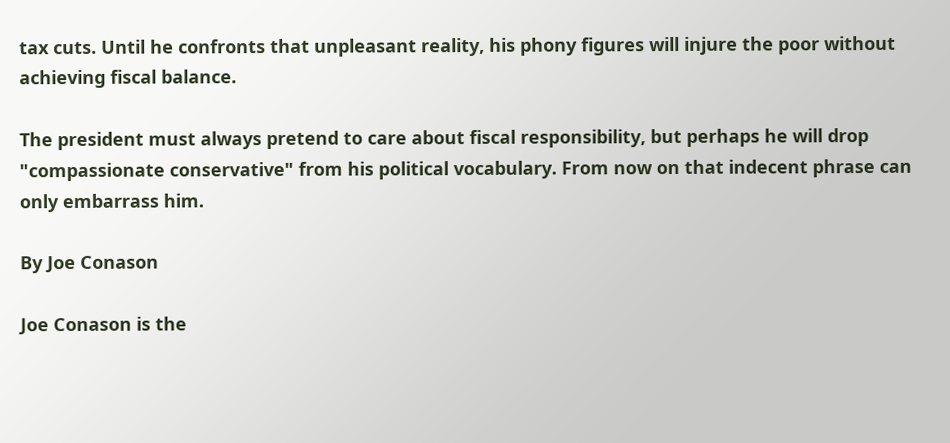tax cuts. Until he confronts that unpleasant reality, his phony figures will injure the poor without achieving fiscal balance.

The president must always pretend to care about fiscal responsibility, but perhaps he will drop "compassionate conservative" from his political vocabulary. From now on that indecent phrase can only embarrass him.

By Joe Conason

Joe Conason is the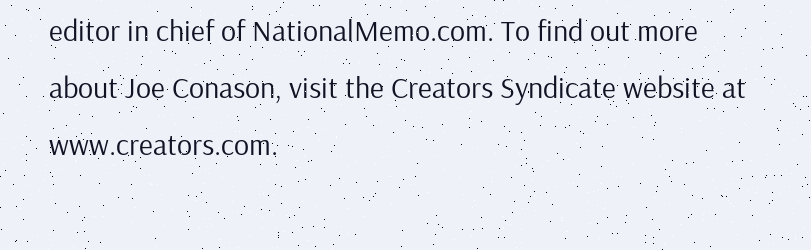editor in chief of NationalMemo.com. To find out more about Joe Conason, visit the Creators Syndicate website at www.creators.com.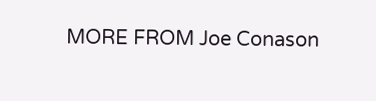MORE FROM Joe Conason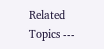Related Topics ---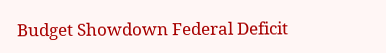Budget Showdown Federal Deficit